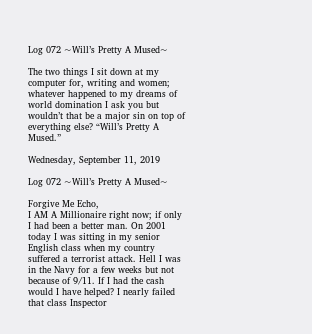Log 072 ~Will’s Pretty A Mused~

The two things I sit down at my computer for, writing and women; whatever happened to my dreams of world domination I ask you but wouldn’t that be a major sin on top of everything else? “Will’s Pretty A Mused.”

Wednesday, September 11, 2019

Log 072 ~Will’s Pretty A Mused~

Forgive Me Echo,
I AM A Millionaire right now; if only I had been a better man. On 2001 today I was sitting in my senior English class when my country suffered a terrorist attack. Hell I was in the Navy for a few weeks but not because of 9/11. If I had the cash would I have helped? I nearly failed that class Inspector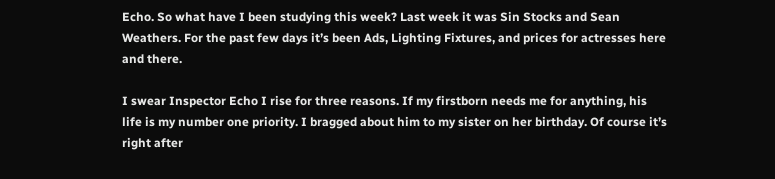Echo. So what have I been studying this week? Last week it was Sin Stocks and Sean Weathers. For the past few days it’s been Ads, Lighting Fixtures, and prices for actresses here and there.

I swear Inspector Echo I rise for three reasons. If my firstborn needs me for anything, his life is my number one priority. I bragged about him to my sister on her birthday. Of course it’s right after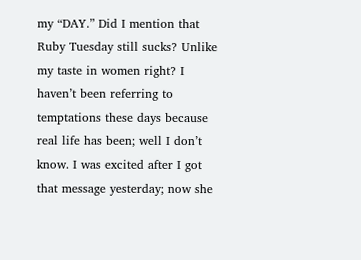my “DAY.” Did I mention that Ruby Tuesday still sucks? Unlike my taste in women right? I haven’t been referring to temptations these days because real life has been; well I don’t know. I was excited after I got that message yesterday; now she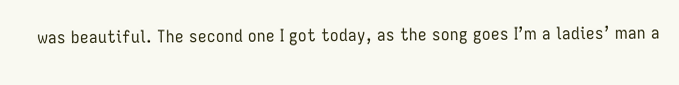was beautiful. The second one I got today, as the song goes I’m a ladies’ man a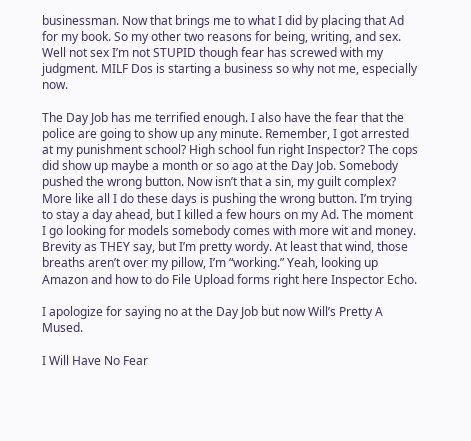businessman. Now that brings me to what I did by placing that Ad for my book. So my other two reasons for being, writing, and sex. Well not sex I’m not STUPID though fear has screwed with my judgment. MILF Dos is starting a business so why not me, especially now.

The Day Job has me terrified enough. I also have the fear that the police are going to show up any minute. Remember, I got arrested at my punishment school? High school fun right Inspector? The cops did show up maybe a month or so ago at the Day Job. Somebody pushed the wrong button. Now isn’t that a sin, my guilt complex? More like all I do these days is pushing the wrong button. I’m trying to stay a day ahead, but I killed a few hours on my Ad. The moment I go looking for models somebody comes with more wit and money. Brevity as THEY say, but I’m pretty wordy. At least that wind, those breaths aren’t over my pillow, I’m “working.” Yeah, looking up Amazon and how to do File Upload forms right here Inspector Echo.

I apologize for saying no at the Day Job but now Will’s Pretty A Mused.

I Will Have No Fear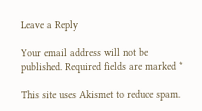Leave a Reply

Your email address will not be published. Required fields are marked *

This site uses Akismet to reduce spam.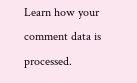Learn how your comment data is processed.